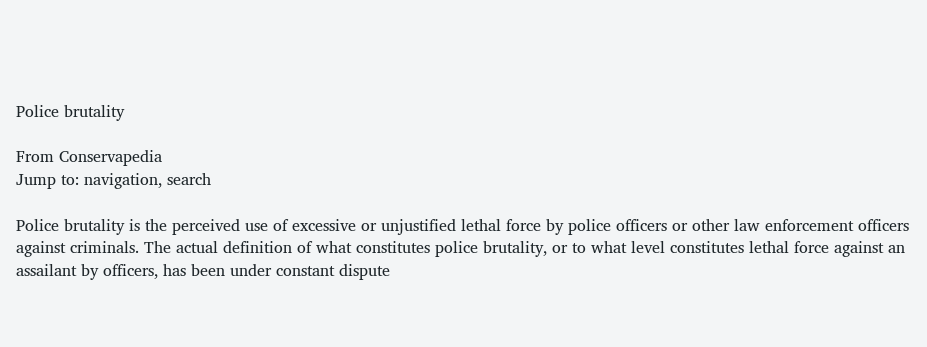Police brutality

From Conservapedia
Jump to: navigation, search

Police brutality is the perceived use of excessive or unjustified lethal force by police officers or other law enforcement officers against criminals. The actual definition of what constitutes police brutality, or to what level constitutes lethal force against an assailant by officers, has been under constant dispute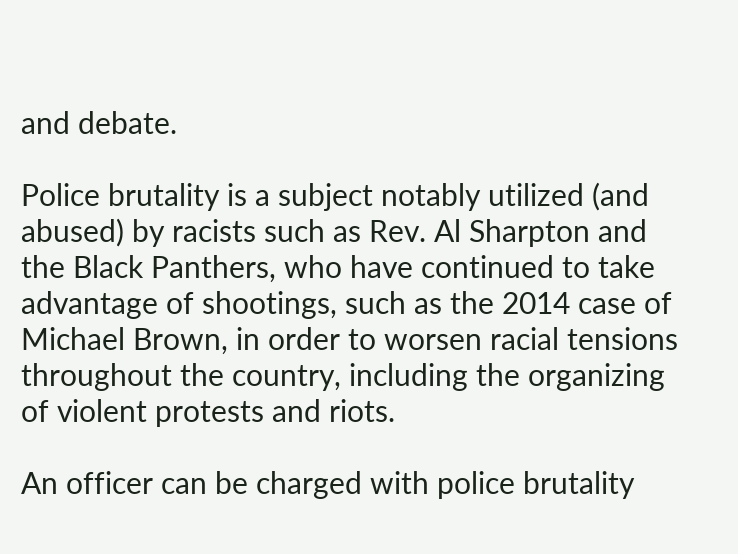and debate.

Police brutality is a subject notably utilized (and abused) by racists such as Rev. Al Sharpton and the Black Panthers, who have continued to take advantage of shootings, such as the 2014 case of Michael Brown, in order to worsen racial tensions throughout the country, including the organizing of violent protests and riots.

An officer can be charged with police brutality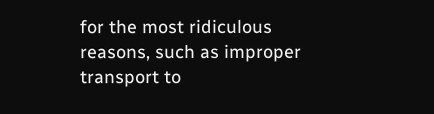for the most ridiculous reasons, such as improper transport to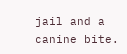jail and a canine bite.